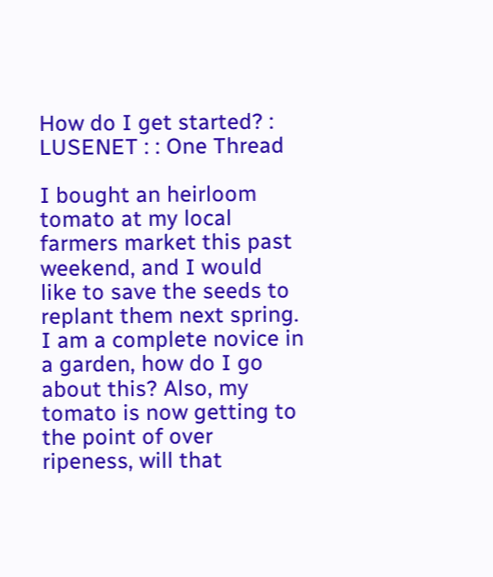How do I get started? : LUSENET : : One Thread

I bought an heirloom tomato at my local farmers market this past weekend, and I would like to save the seeds to replant them next spring. I am a complete novice in a garden, how do I go about this? Also, my tomato is now getting to the point of over ripeness, will that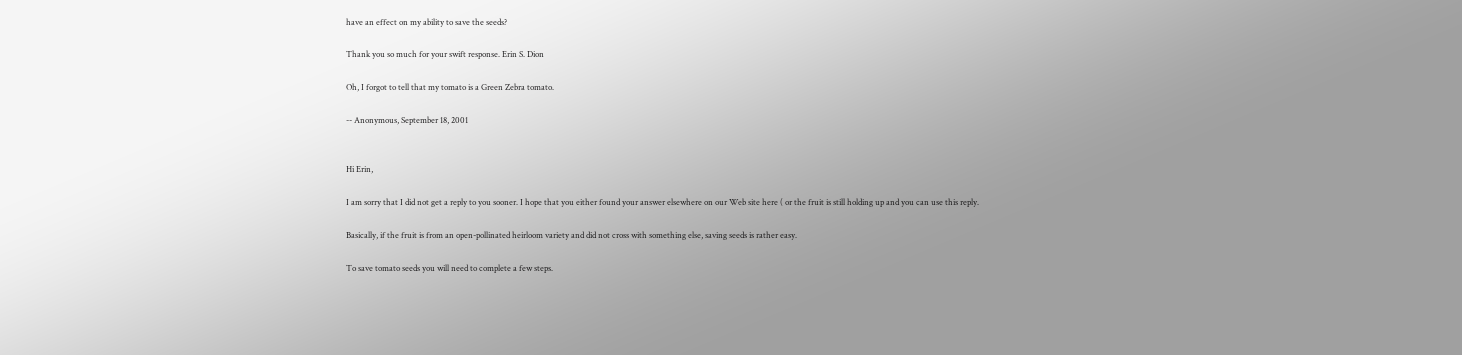have an effect on my ability to save the seeds?

Thank you so much for your swift response. Erin S. Dion

Oh, I forgot to tell that my tomato is a Green Zebra tomato.

-- Anonymous, September 18, 2001


Hi Erin,

I am sorry that I did not get a reply to you sooner. I hope that you either found your answer elsewhere on our Web site here ( or the fruit is still holding up and you can use this reply.

Basically, if the fruit is from an open-pollinated heirloom variety and did not cross with something else, saving seeds is rather easy.

To save tomato seeds you will need to complete a few steps.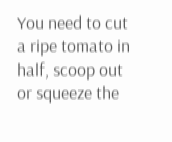You need to cut a ripe tomato in half, scoop out or squeeze the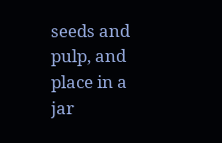seeds and pulp, and place in a jar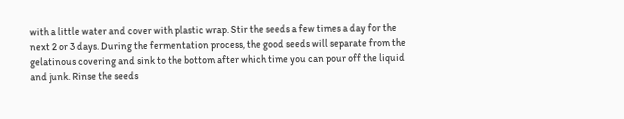with a little water and cover with plastic wrap. Stir the seeds a few times a day for the next 2 or 3 days. During the fermentation process, the good seeds will separate from the gelatinous covering and sink to the bottom after which time you can pour off the liquid and junk. Rinse the seeds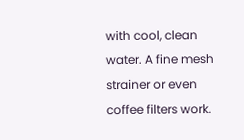with cool, clean water. A fine mesh strainer or even coffee filters work.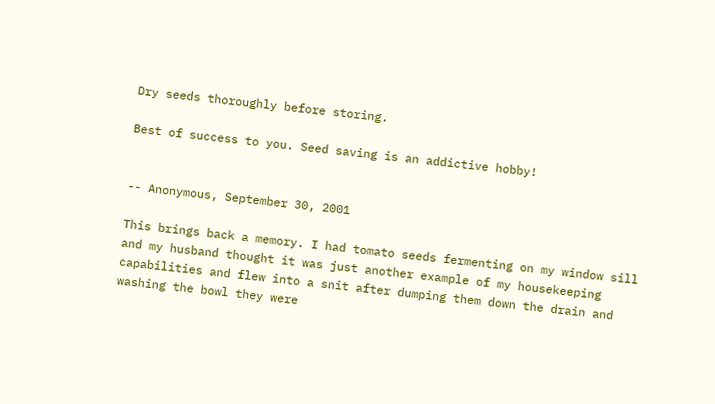Dry seeds thoroughly before storing.

Best of success to you. Seed saving is an addictive hobby!


-- Anonymous, September 30, 2001

This brings back a memory. I had tomato seeds fermenting on my window sill and my husband thought it was just another example of my housekeeping capabilities and flew into a snit after dumping them down the drain and washing the bowl they were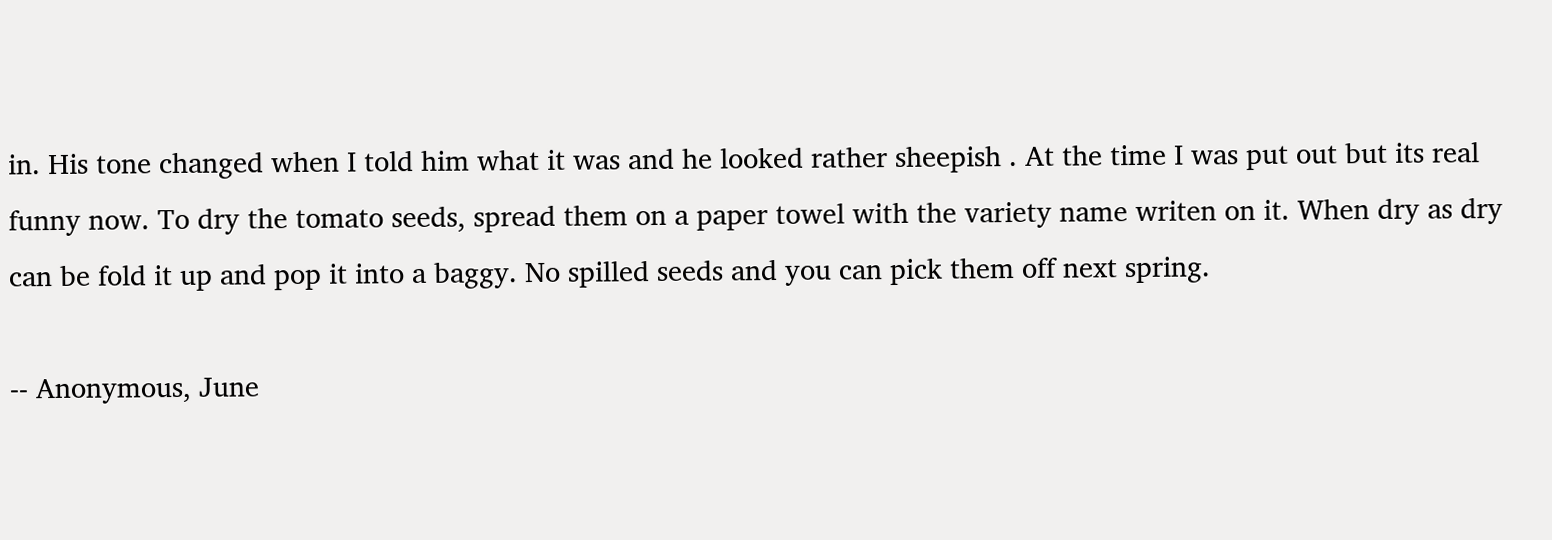in. His tone changed when I told him what it was and he looked rather sheepish . At the time I was put out but its real funny now. To dry the tomato seeds, spread them on a paper towel with the variety name writen on it. When dry as dry can be fold it up and pop it into a baggy. No spilled seeds and you can pick them off next spring.

-- Anonymous, June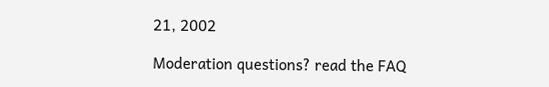21, 2002

Moderation questions? read the FAQ